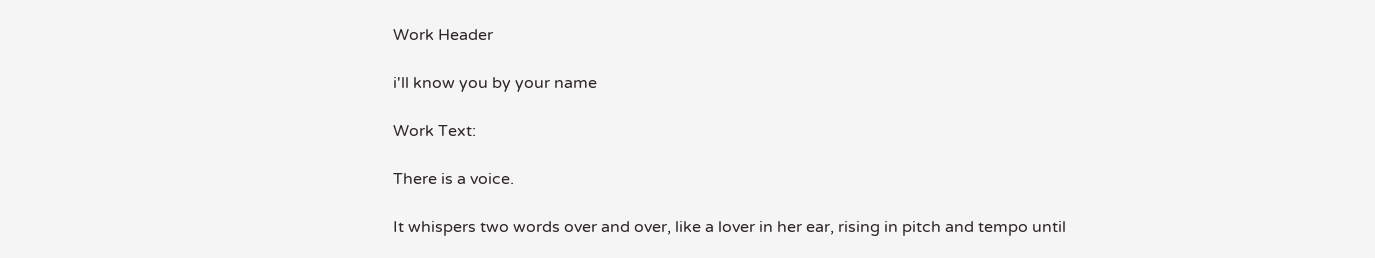Work Header

i'll know you by your name

Work Text:

There is a voice.

It whispers two words over and over, like a lover in her ear, rising in pitch and tempo until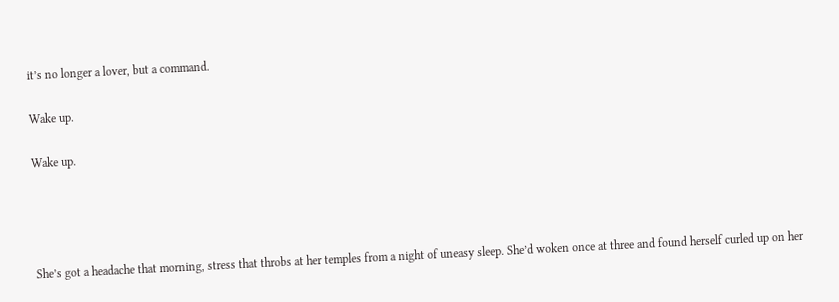it’s no longer a lover, but a command.

Wake up.

Wake up.




She’s got a headache that morning, stress that throbs at her temples from a night of uneasy sleep. She’d woken once at three and found herself curled up on her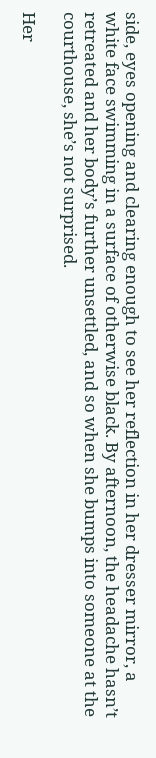side, eyes opening and clearing enough to see her reflection in her dresser mirror, a white face swimming in a surface of otherwise black. By afternoon, the headache hasn’t retreated and her body’s further unsettled, and so when she bumps into someone at the courthouse, she’s not surprised.

Her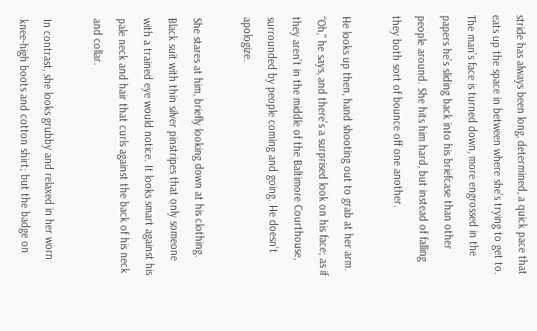stride has always been long, determined, a quick pace that eats up the space in between where she’s trying to get to. The man’s face is turned down, more engrossed in the papers he’s sliding back into his briefcase than other people around. She hits him hard, but instead of falling they both sort of bounce off one another.

He looks up then, hand shooting out to grab at her arm. “Oh,” he says, and there’s a surprised look on his face; as if they aren’t in the middle of the Baltimore Courthouse, surrounded by people coming and going. He doesn’t apologize.

She stares at him, briefly looking down at his clothing. Black suit with thin silver pinstripes that only someone with a trained eye would notice. It looks smart against his pale neck and hair that curls against the back of his neck and collar.

In contrast, she looks grubby and relaxed in her worn knee-high boots and cotton shirt; but the badge on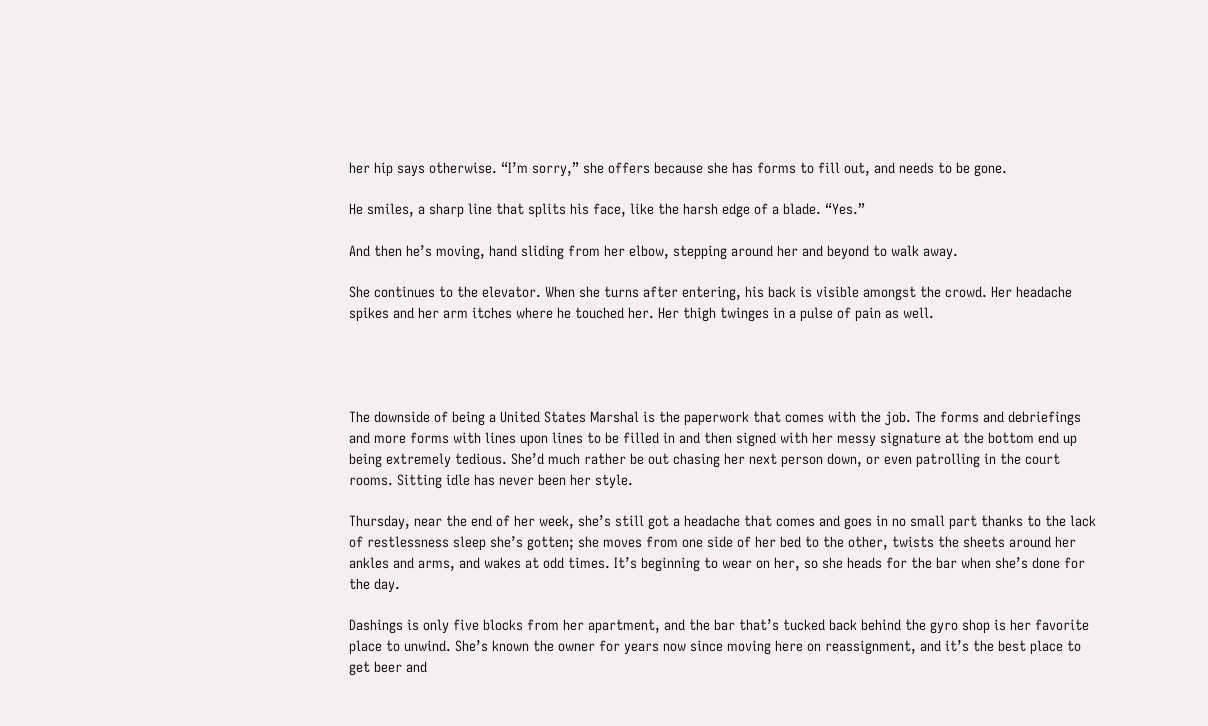her hip says otherwise. “I’m sorry,” she offers because she has forms to fill out, and needs to be gone.

He smiles, a sharp line that splits his face, like the harsh edge of a blade. “Yes.”

And then he’s moving, hand sliding from her elbow, stepping around her and beyond to walk away.

She continues to the elevator. When she turns after entering, his back is visible amongst the crowd. Her headache spikes and her arm itches where he touched her. Her thigh twinges in a pulse of pain as well.




The downside of being a United States Marshal is the paperwork that comes with the job. The forms and debriefings and more forms with lines upon lines to be filled in and then signed with her messy signature at the bottom end up being extremely tedious. She’d much rather be out chasing her next person down, or even patrolling in the court rooms. Sitting idle has never been her style.

Thursday, near the end of her week, she’s still got a headache that comes and goes in no small part thanks to the lack of restlessness sleep she’s gotten; she moves from one side of her bed to the other, twists the sheets around her ankles and arms, and wakes at odd times. It’s beginning to wear on her, so she heads for the bar when she’s done for the day.

Dashings is only five blocks from her apartment, and the bar that’s tucked back behind the gyro shop is her favorite place to unwind. She’s known the owner for years now since moving here on reassignment, and it’s the best place to get beer and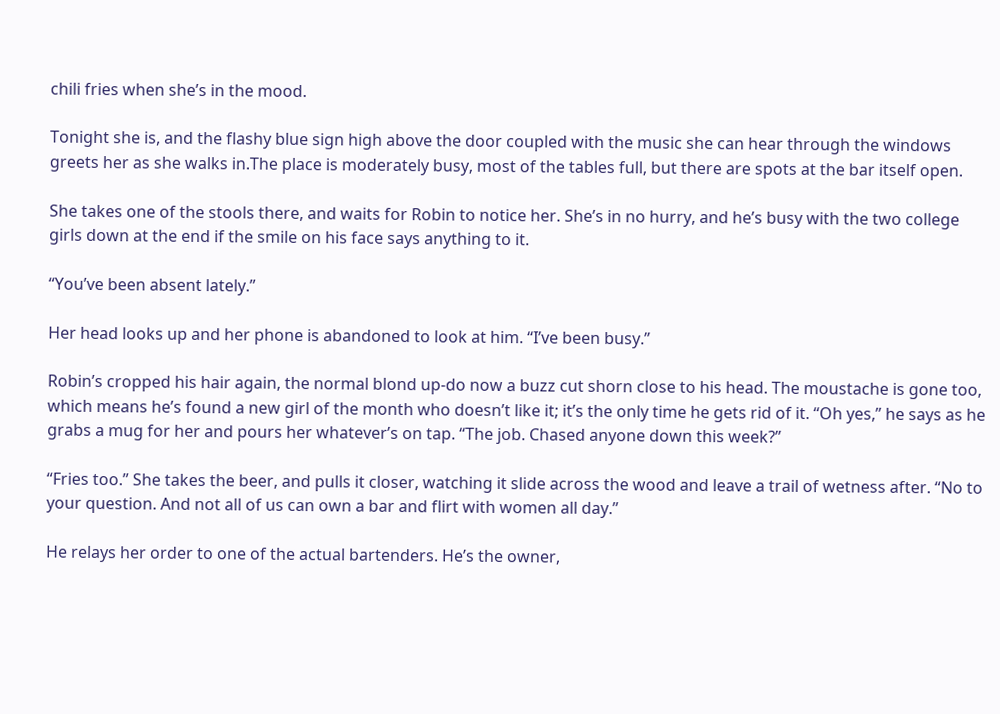chili fries when she’s in the mood.

Tonight she is, and the flashy blue sign high above the door coupled with the music she can hear through the windows greets her as she walks in.The place is moderately busy, most of the tables full, but there are spots at the bar itself open.

She takes one of the stools there, and waits for Robin to notice her. She’s in no hurry, and he’s busy with the two college girls down at the end if the smile on his face says anything to it.

“You’ve been absent lately.”

Her head looks up and her phone is abandoned to look at him. “I’ve been busy.”

Robin’s cropped his hair again, the normal blond up-do now a buzz cut shorn close to his head. The moustache is gone too, which means he’s found a new girl of the month who doesn’t like it; it’s the only time he gets rid of it. “Oh yes,” he says as he grabs a mug for her and pours her whatever’s on tap. “The job. Chased anyone down this week?”

“Fries too.” She takes the beer, and pulls it closer, watching it slide across the wood and leave a trail of wetness after. “No to your question. And not all of us can own a bar and flirt with women all day.”

He relays her order to one of the actual bartenders. He’s the owner,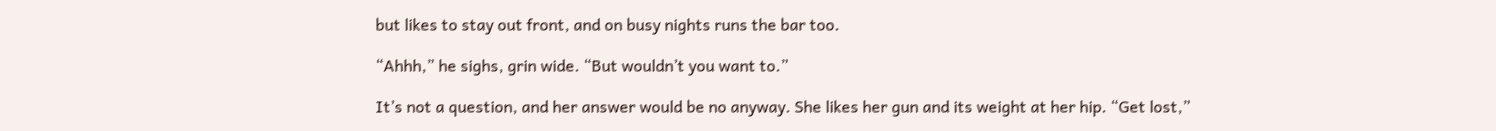but likes to stay out front, and on busy nights runs the bar too.

“Ahhh,” he sighs, grin wide. “But wouldn’t you want to.”

It’s not a question, and her answer would be no anyway. She likes her gun and its weight at her hip. “Get lost,”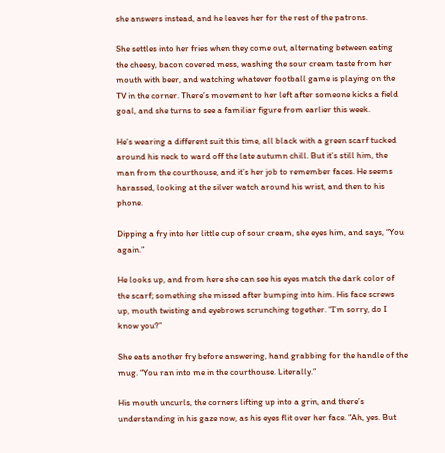she answers instead, and he leaves her for the rest of the patrons.

She settles into her fries when they come out, alternating between eating the cheesy, bacon covered mess, washing the sour cream taste from her mouth with beer, and watching whatever football game is playing on the TV in the corner. There’s movement to her left after someone kicks a field goal, and she turns to see a familiar figure from earlier this week.

He’s wearing a different suit this time, all black with a green scarf tucked around his neck to ward off the late autumn chill. But it’s still him, the man from the courthouse, and it’s her job to remember faces. He seems harassed, looking at the silver watch around his wrist, and then to his phone.

Dipping a fry into her little cup of sour cream, she eyes him, and says, “You again.”

He looks up, and from here she can see his eyes match the dark color of the scarf; something she missed after bumping into him. His face screws up, mouth twisting and eyebrows scrunching together. “I’m sorry, do I know you?”

She eats another fry before answering, hand grabbing for the handle of the mug. “You ran into me in the courthouse. Literally.”

His mouth uncurls, the corners lifting up into a grin, and there’s understanding in his gaze now, as his eyes flit over her face. “Ah, yes. But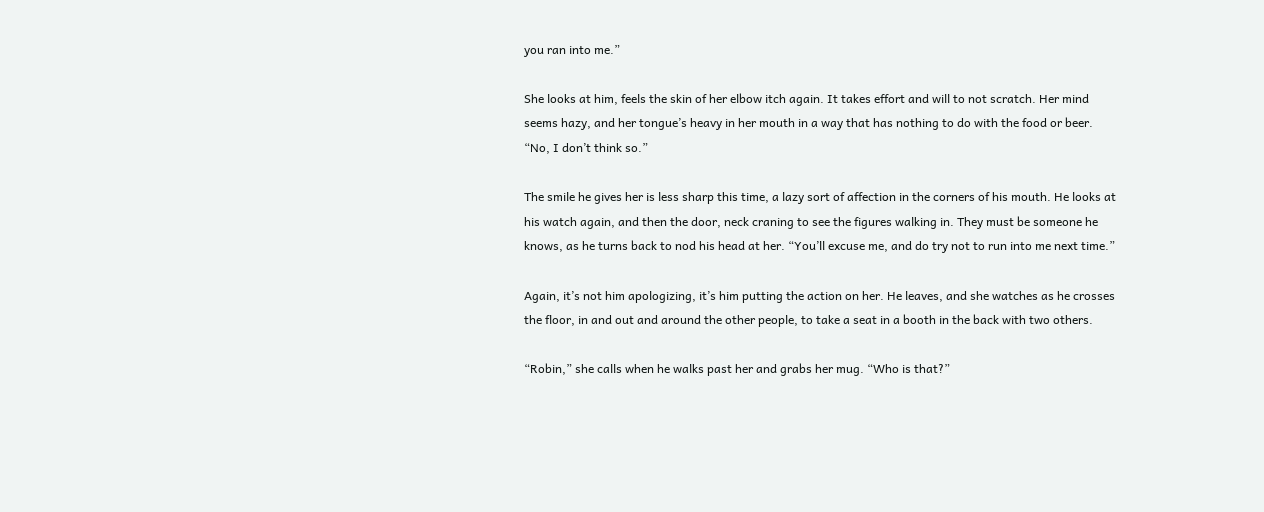you ran into me.”

She looks at him, feels the skin of her elbow itch again. It takes effort and will to not scratch. Her mind seems hazy, and her tongue’s heavy in her mouth in a way that has nothing to do with the food or beer. “No, I don’t think so.”

The smile he gives her is less sharp this time, a lazy sort of affection in the corners of his mouth. He looks at his watch again, and then the door, neck craning to see the figures walking in. They must be someone he knows, as he turns back to nod his head at her. “You’ll excuse me, and do try not to run into me next time.”

Again, it’s not him apologizing, it’s him putting the action on her. He leaves, and she watches as he crosses the floor, in and out and around the other people, to take a seat in a booth in the back with two others.

“Robin,” she calls when he walks past her and grabs her mug. “Who is that?”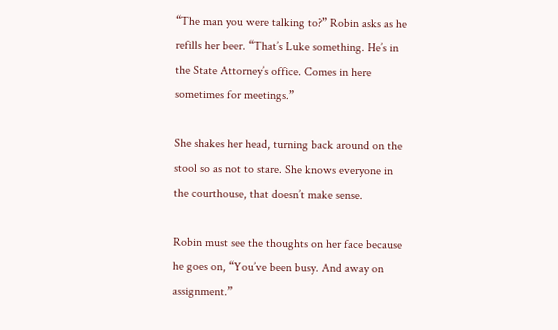“The man you were talking to?” Robin asks as he refills her beer. “That’s Luke something. He’s in the State Attorney’s office. Comes in here sometimes for meetings.”

She shakes her head, turning back around on the stool so as not to stare. She knows everyone in the courthouse, that doesn’t make sense.

Robin must see the thoughts on her face because he goes on, “You’ve been busy. And away on assignment.”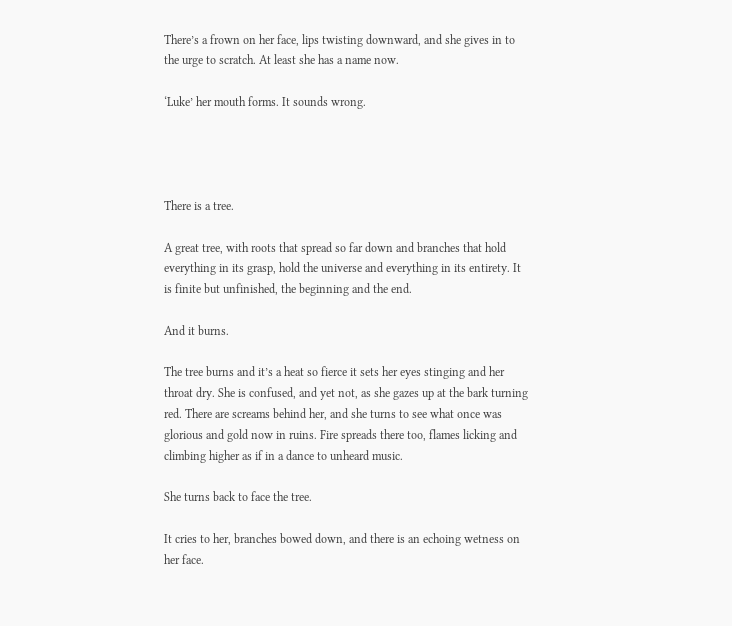There’s a frown on her face, lips twisting downward, and she gives in to the urge to scratch. At least she has a name now.

‘Luke’ her mouth forms. It sounds wrong.




There is a tree.

A great tree, with roots that spread so far down and branches that hold everything in its grasp, hold the universe and everything in its entirety. It is finite but unfinished, the beginning and the end.

And it burns.

The tree burns and it’s a heat so fierce it sets her eyes stinging and her throat dry. She is confused, and yet not, as she gazes up at the bark turning red. There are screams behind her, and she turns to see what once was glorious and gold now in ruins. Fire spreads there too, flames licking and climbing higher as if in a dance to unheard music.

She turns back to face the tree.

It cries to her, branches bowed down, and there is an echoing wetness on her face.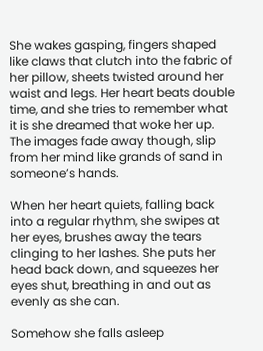She wakes gasping, fingers shaped like claws that clutch into the fabric of her pillow, sheets twisted around her waist and legs. Her heart beats double time, and she tries to remember what it is she dreamed that woke her up. The images fade away though, slip from her mind like grands of sand in someone’s hands.

When her heart quiets, falling back into a regular rhythm, she swipes at her eyes, brushes away the tears clinging to her lashes. She puts her head back down, and squeezes her eyes shut, breathing in and out as evenly as she can.

Somehow she falls asleep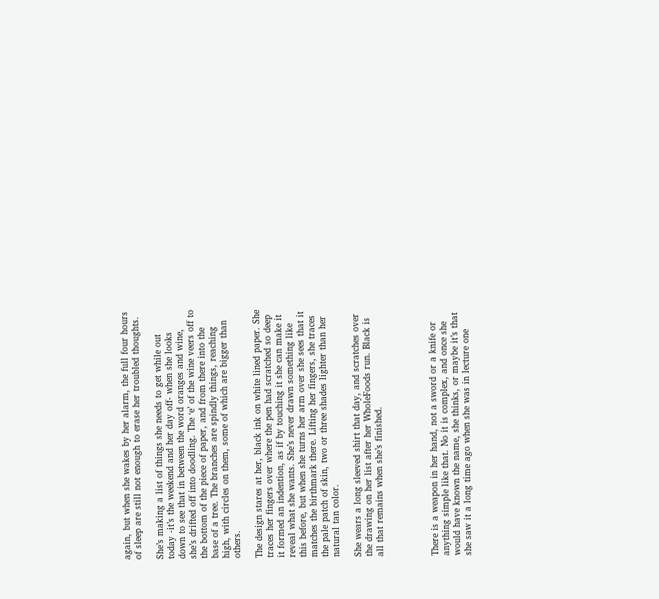again, but when she wakes by her alarm, the full four hours of sleep are still not enough to erase her troubled thoughts.

She’s making a list of things she needs to get while out today -it’s the weekend and her day off- when she looks down to see that in between the word oranges and wine, she’s drifted off into doodling. The ‘e’ of the wine veers off to the bottom of the piece of paper, and from there into the base of a tree. The branches are spindly things, reaching high, with circles on them, some of which are bigger than others.

The design stares at her, black ink on white lined paper. She traces her fingers over where the pen had scratched so deep it formed an indention, as if by touching it she can make it reveal what she wants. She’s never drawn something like this before, but when she turns her arm over she sees that it matches the birthmark there. Lifting her fingers, she traces the pale patch of skin, two or three shades lighter than her natural tan color.

She wears a long sleeved shirt that day, and scratches over the drawing on her list after her WholeFoods run. Black is all that remains when she’s finished.




There is a weapon in her hand, not a sword or a knife or anything simple like that. No it is complex, and once she would have known the name, she thinks, or maybe it’s that she saw it a long time ago when she was in lecture one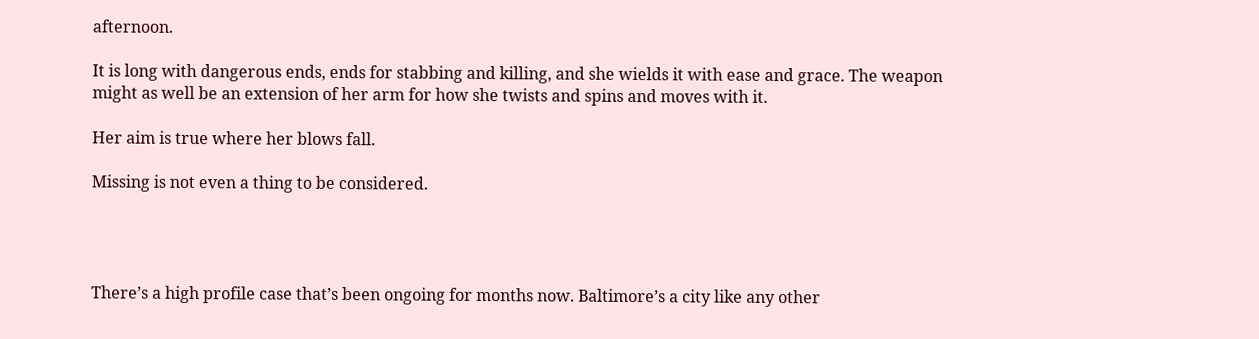afternoon.

It is long with dangerous ends, ends for stabbing and killing, and she wields it with ease and grace. The weapon might as well be an extension of her arm for how she twists and spins and moves with it.

Her aim is true where her blows fall.

Missing is not even a thing to be considered.




There’s a high profile case that’s been ongoing for months now. Baltimore’s a city like any other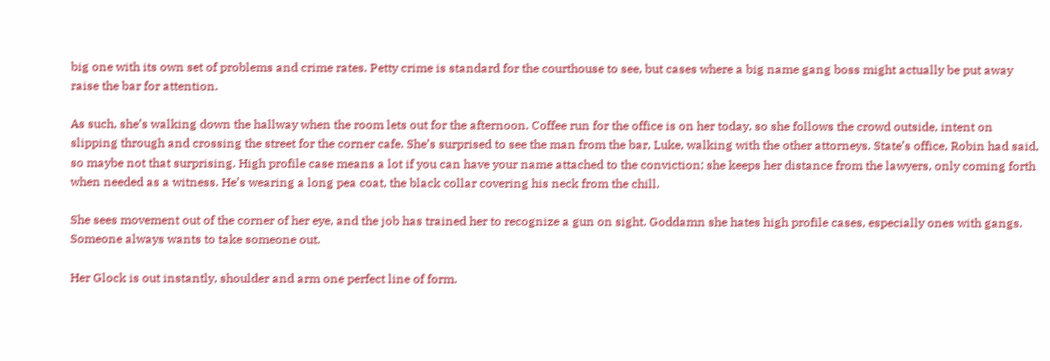big one with its own set of problems and crime rates. Petty crime is standard for the courthouse to see, but cases where a big name gang boss might actually be put away raise the bar for attention.

As such, she’s walking down the hallway when the room lets out for the afternoon. Coffee run for the office is on her today, so she follows the crowd outside, intent on slipping through and crossing the street for the corner cafe. She’s surprised to see the man from the bar, Luke, walking with the other attorneys. State’s office, Robin had said, so maybe not that surprising. High profile case means a lot if you can have your name attached to the conviction; she keeps her distance from the lawyers, only coming forth when needed as a witness. He’s wearing a long pea coat, the black collar covering his neck from the chill.

She sees movement out of the corner of her eye, and the job has trained her to recognize a gun on sight. Goddamn she hates high profile cases, especially ones with gangs. Someone always wants to take someone out.

Her Glock is out instantly, shoulder and arm one perfect line of form.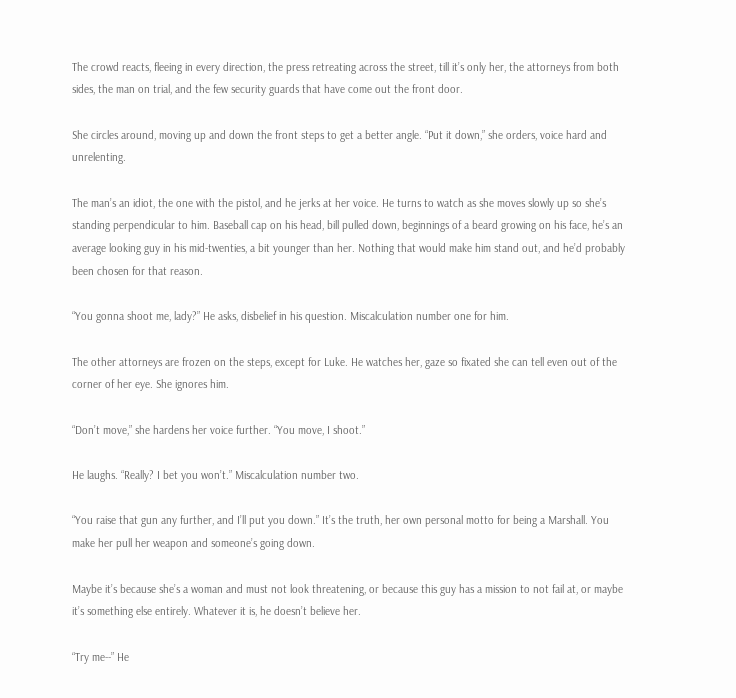The crowd reacts, fleeing in every direction, the press retreating across the street, till it’s only her, the attorneys from both sides, the man on trial, and the few security guards that have come out the front door.

She circles around, moving up and down the front steps to get a better angle. “Put it down,” she orders, voice hard and unrelenting.

The man’s an idiot, the one with the pistol, and he jerks at her voice. He turns to watch as she moves slowly up so she’s standing perpendicular to him. Baseball cap on his head, bill pulled down, beginnings of a beard growing on his face, he’s an average looking guy in his mid-twenties, a bit younger than her. Nothing that would make him stand out, and he’d probably been chosen for that reason.

“You gonna shoot me, lady?” He asks, disbelief in his question. Miscalculation number one for him.

The other attorneys are frozen on the steps, except for Luke. He watches her, gaze so fixated she can tell even out of the corner of her eye. She ignores him.

“Don’t move,” she hardens her voice further. “You move, I shoot.”

He laughs. “Really? I bet you won’t.” Miscalculation number two.

“You raise that gun any further, and I’ll put you down.” It’s the truth, her own personal motto for being a Marshall. You make her pull her weapon and someone’s going down.

Maybe it’s because she’s a woman and must not look threatening, or because this guy has a mission to not fail at, or maybe it’s something else entirely. Whatever it is, he doesn’t believe her.

“Try me--” He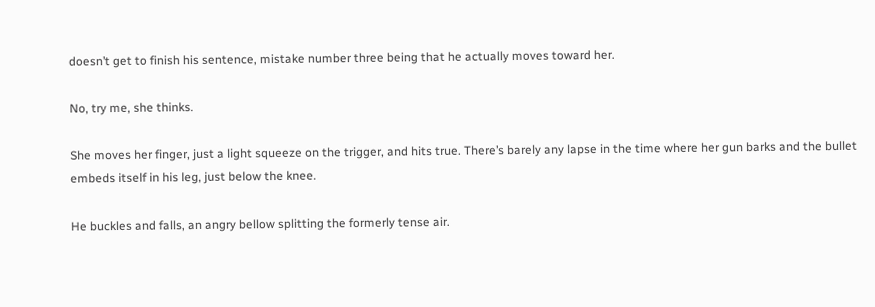doesn’t get to finish his sentence, mistake number three being that he actually moves toward her.

No, try me, she thinks.

She moves her finger, just a light squeeze on the trigger, and hits true. There’s barely any lapse in the time where her gun barks and the bullet embeds itself in his leg, just below the knee.

He buckles and falls, an angry bellow splitting the formerly tense air.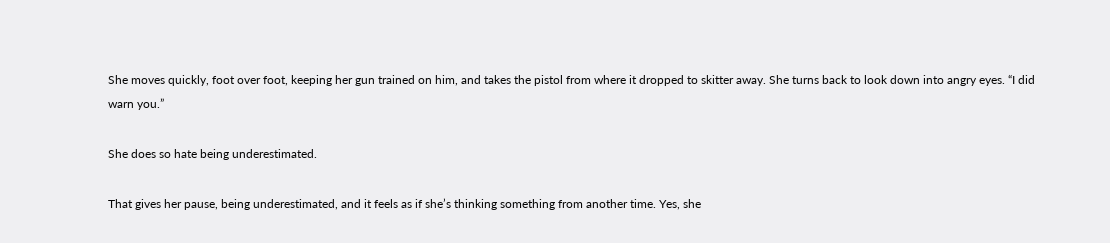She moves quickly, foot over foot, keeping her gun trained on him, and takes the pistol from where it dropped to skitter away. She turns back to look down into angry eyes. “I did warn you.”

She does so hate being underestimated.

That gives her pause, being underestimated, and it feels as if she’s thinking something from another time. Yes, she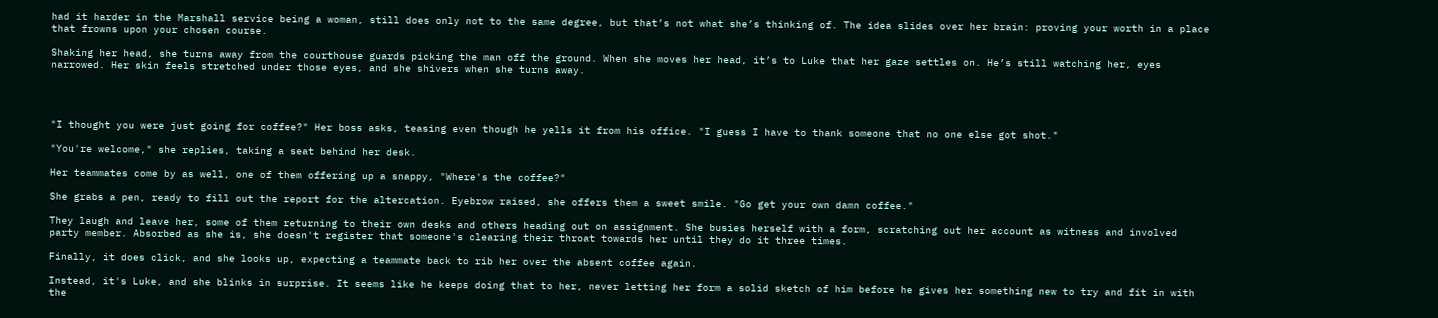had it harder in the Marshall service being a woman, still does only not to the same degree, but that’s not what she’s thinking of. The idea slides over her brain: proving your worth in a place that frowns upon your chosen course.

Shaking her head, she turns away from the courthouse guards picking the man off the ground. When she moves her head, it’s to Luke that her gaze settles on. He’s still watching her, eyes narrowed. Her skin feels stretched under those eyes, and she shivers when she turns away.




"I thought you were just going for coffee?" Her boss asks, teasing even though he yells it from his office. "I guess I have to thank someone that no one else got shot."

"You're welcome," she replies, taking a seat behind her desk.

Her teammates come by as well, one of them offering up a snappy, "Where's the coffee?"

She grabs a pen, ready to fill out the report for the altercation. Eyebrow raised, she offers them a sweet smile. "Go get your own damn coffee."

They laugh and leave her, some of them returning to their own desks and others heading out on assignment. She busies herself with a form, scratching out her account as witness and involved party member. Absorbed as she is, she doesn't register that someone's clearing their throat towards her until they do it three times.

Finally, it does click, and she looks up, expecting a teammate back to rib her over the absent coffee again.

Instead, it's Luke, and she blinks in surprise. It seems like he keeps doing that to her, never letting her form a solid sketch of him before he gives her something new to try and fit in with the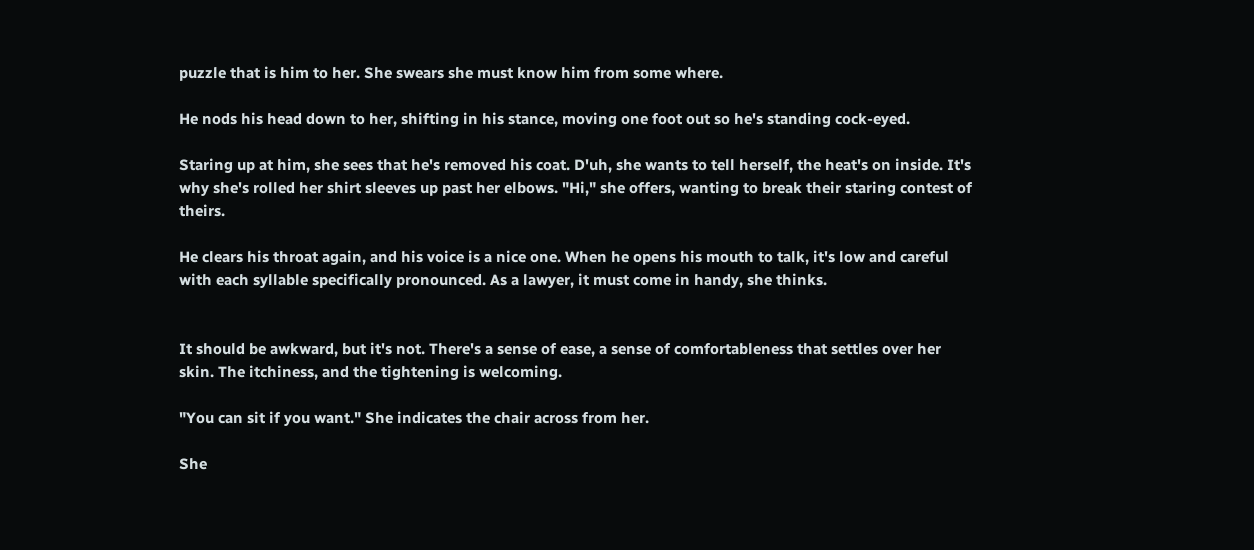puzzle that is him to her. She swears she must know him from some where.

He nods his head down to her, shifting in his stance, moving one foot out so he's standing cock-eyed.

Staring up at him, she sees that he's removed his coat. D'uh, she wants to tell herself, the heat's on inside. It's why she's rolled her shirt sleeves up past her elbows. "Hi," she offers, wanting to break their staring contest of theirs.

He clears his throat again, and his voice is a nice one. When he opens his mouth to talk, it's low and careful with each syllable specifically pronounced. As a lawyer, it must come in handy, she thinks.


It should be awkward, but it's not. There's a sense of ease, a sense of comfortableness that settles over her skin. The itchiness, and the tightening is welcoming.

"You can sit if you want." She indicates the chair across from her.

She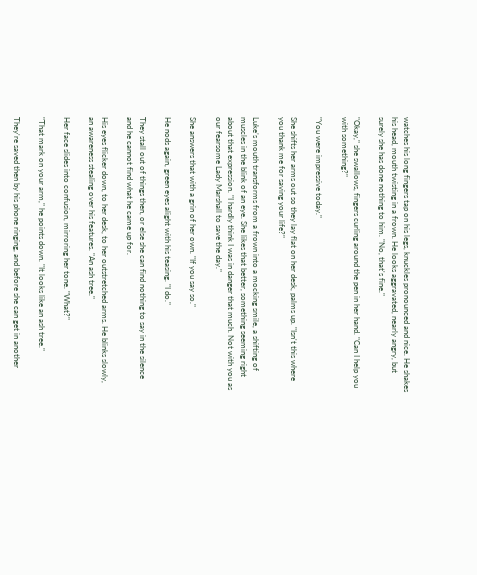watches his long fingers tap on his legs, knuckles pronounced and nice. He shakes his head, mouth twisting in a frown. He looks aggravated, nearly angry, but surely she has done nothing to him. "No, that's fine."

"Okay," she swallows, fingers curling around the pen in her hand. "Can I help you with something?"

"You were impressive today."

She shifts her arms out so they lay flat on her desk, palms up. "Isn't this where you thank me for saving your life?"

Luke’s mouth transforms from a frown into a mocking smile, a shifting of muscles in the blink of an eye. She likes that better, something seeming right about that expression. "I hardly think I was in danger that much. Not with you as our fearsome Lady Marshall to save the day."

She answers that with a grin of her own. "If you say so."

He nods again, green eyes alight with his teasing. "I do."

They stall out of things then, or else she can find nothing to say in the silence and he cannot find what he came up for.

His eyes flicker down, to her desk, to her outstretched arms. He blinks slowly, an awareness stealing over his features. "An ash tree."

Her face slides into confusion, mirroring her tone. "What?"

"That mark on your arm," he points down. "It looks like an ash tree."

They're saved then by his phone ringing, and before she can get in another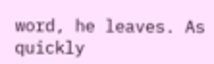word, he leaves. As quickly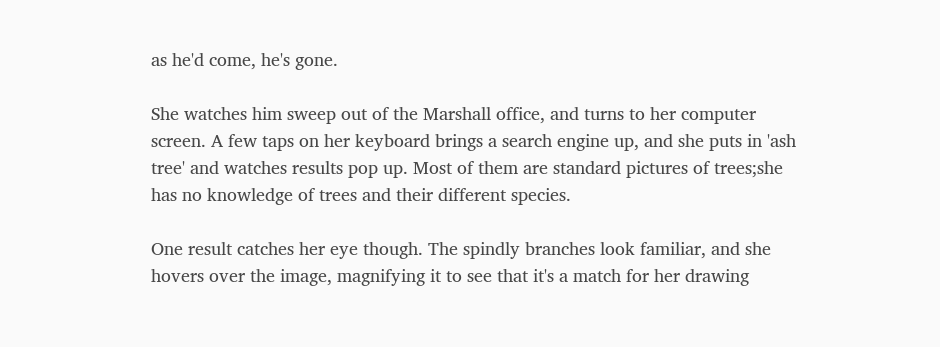as he'd come, he's gone.

She watches him sweep out of the Marshall office, and turns to her computer screen. A few taps on her keyboard brings a search engine up, and she puts in 'ash tree' and watches results pop up. Most of them are standard pictures of trees;she has no knowledge of trees and their different species.

One result catches her eye though. The spindly branches look familiar, and she hovers over the image, magnifying it to see that it's a match for her drawing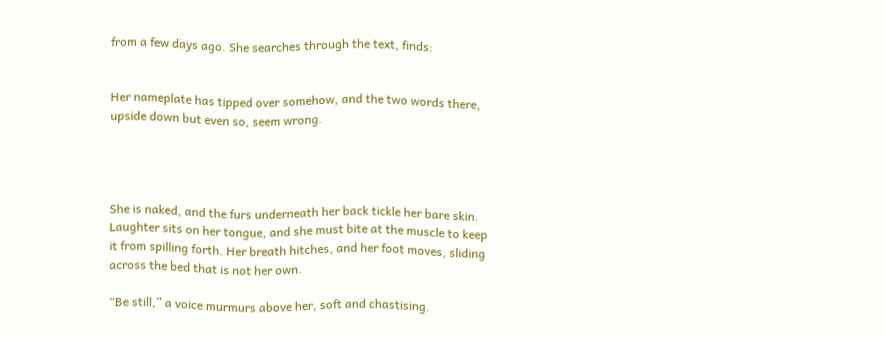from a few days ago. She searches through the text, finds:


Her nameplate has tipped over somehow, and the two words there, upside down but even so, seem wrong.




She is naked, and the furs underneath her back tickle her bare skin. Laughter sits on her tongue, and she must bite at the muscle to keep it from spilling forth. Her breath hitches, and her foot moves, sliding across the bed that is not her own.

“Be still,” a voice murmurs above her, soft and chastising.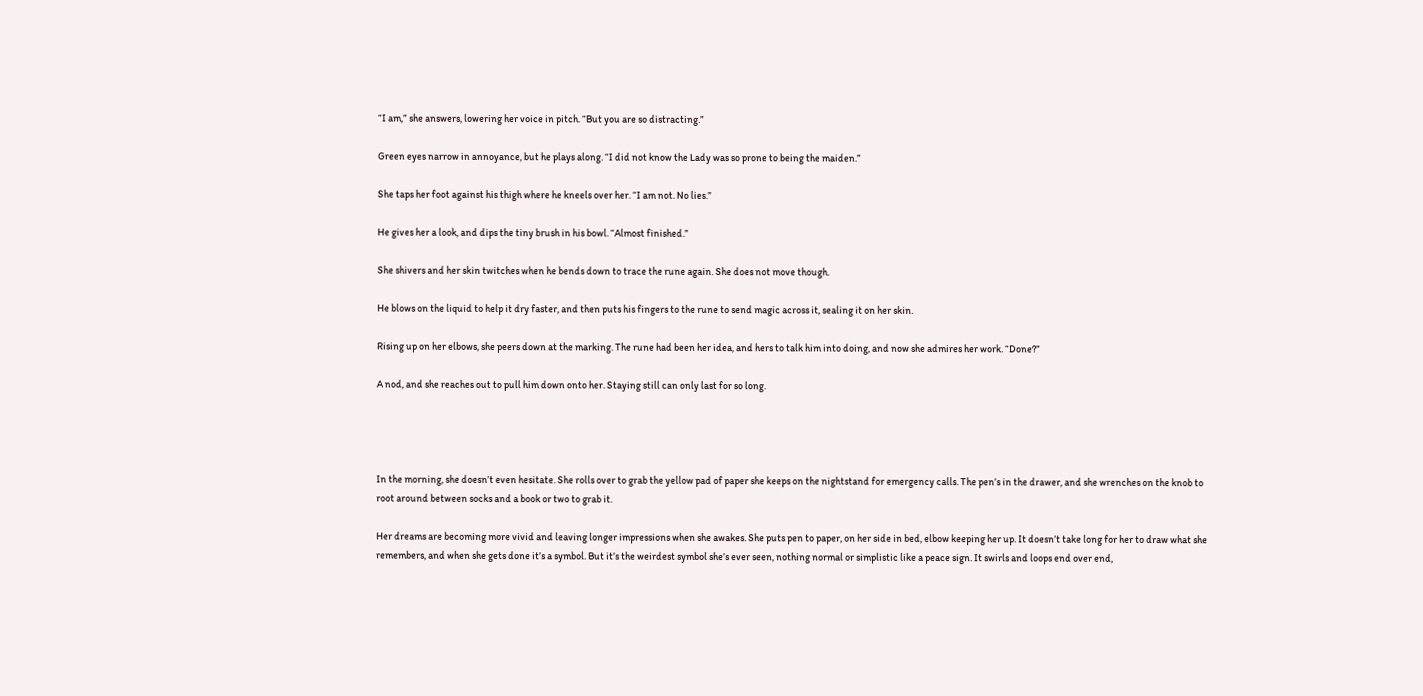“I am,” she answers, lowering her voice in pitch. “But you are so distracting.”

Green eyes narrow in annoyance, but he plays along. “I did not know the Lady was so prone to being the maiden.”

She taps her foot against his thigh where he kneels over her. “I am not. No lies.”

He gives her a look, and dips the tiny brush in his bowl. “Almost finished.”

She shivers and her skin twitches when he bends down to trace the rune again. She does not move though.

He blows on the liquid to help it dry faster, and then puts his fingers to the rune to send magic across it, sealing it on her skin.

Rising up on her elbows, she peers down at the marking. The rune had been her idea, and hers to talk him into doing, and now she admires her work. “Done?”

A nod, and she reaches out to pull him down onto her. Staying still can only last for so long.




In the morning, she doesn’t even hesitate. She rolls over to grab the yellow pad of paper she keeps on the nightstand for emergency calls. The pen’s in the drawer, and she wrenches on the knob to root around between socks and a book or two to grab it.

Her dreams are becoming more vivid and leaving longer impressions when she awakes. She puts pen to paper, on her side in bed, elbow keeping her up. It doesn’t take long for her to draw what she remembers, and when she gets done it’s a symbol. But it’s the weirdest symbol she’s ever seen, nothing normal or simplistic like a peace sign. It swirls and loops end over end,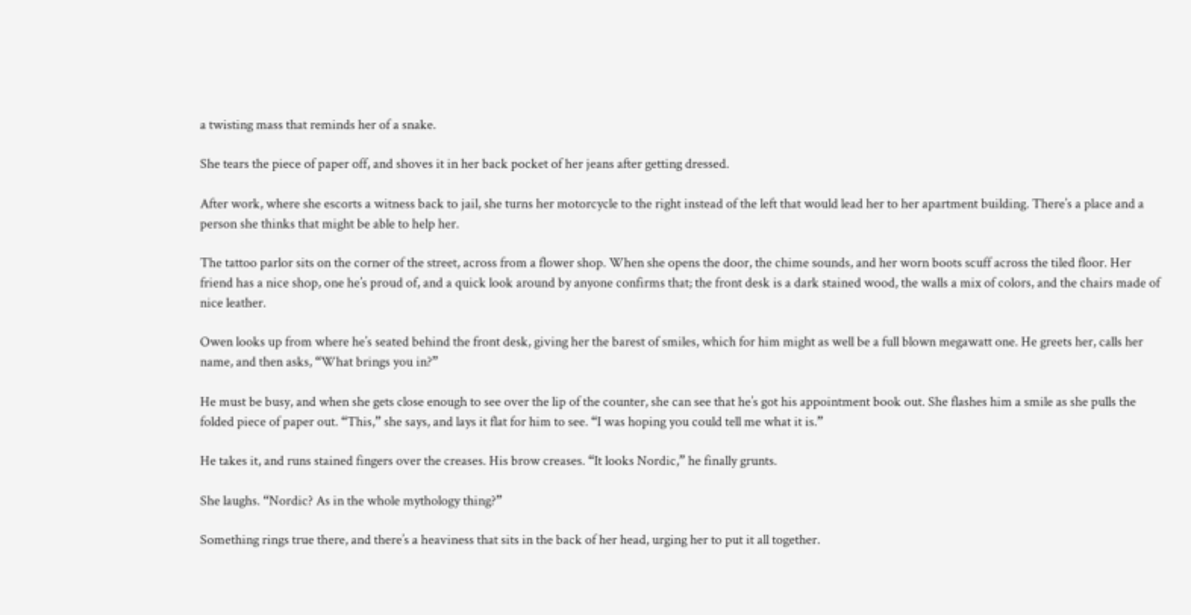a twisting mass that reminds her of a snake.

She tears the piece of paper off, and shoves it in her back pocket of her jeans after getting dressed.

After work, where she escorts a witness back to jail, she turns her motorcycle to the right instead of the left that would lead her to her apartment building. There’s a place and a person she thinks that might be able to help her.

The tattoo parlor sits on the corner of the street, across from a flower shop. When she opens the door, the chime sounds, and her worn boots scuff across the tiled floor. Her friend has a nice shop, one he’s proud of, and a quick look around by anyone confirms that; the front desk is a dark stained wood, the walls a mix of colors, and the chairs made of nice leather.

Owen looks up from where he’s seated behind the front desk, giving her the barest of smiles, which for him might as well be a full blown megawatt one. He greets her, calls her name, and then asks, “What brings you in?”

He must be busy, and when she gets close enough to see over the lip of the counter, she can see that he’s got his appointment book out. She flashes him a smile as she pulls the folded piece of paper out. “This,” she says, and lays it flat for him to see. “I was hoping you could tell me what it is.”

He takes it, and runs stained fingers over the creases. His brow creases. “It looks Nordic,” he finally grunts.

She laughs. “Nordic? As in the whole mythology thing?”

Something rings true there, and there’s a heaviness that sits in the back of her head, urging her to put it all together.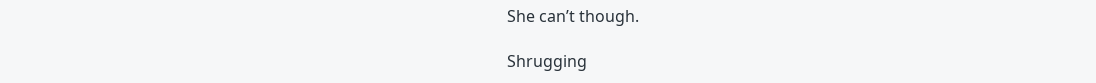She can’t though.

Shrugging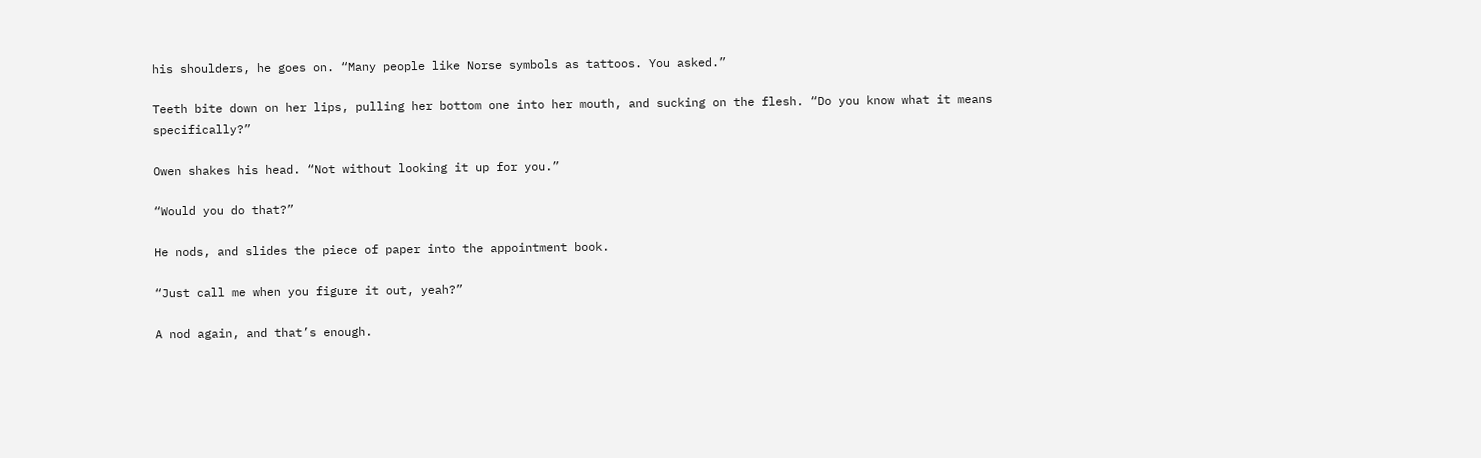his shoulders, he goes on. “Many people like Norse symbols as tattoos. You asked.”

Teeth bite down on her lips, pulling her bottom one into her mouth, and sucking on the flesh. “Do you know what it means specifically?”

Owen shakes his head. “Not without looking it up for you.”

“Would you do that?”

He nods, and slides the piece of paper into the appointment book.

“Just call me when you figure it out, yeah?”

A nod again, and that’s enough.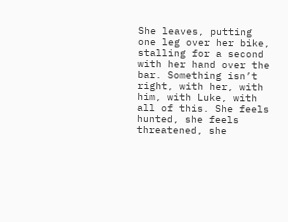She leaves, putting one leg over her bike, stalling for a second with her hand over the bar. Something isn’t right, with her, with him, with Luke, with all of this. She feels hunted, she feels threatened, she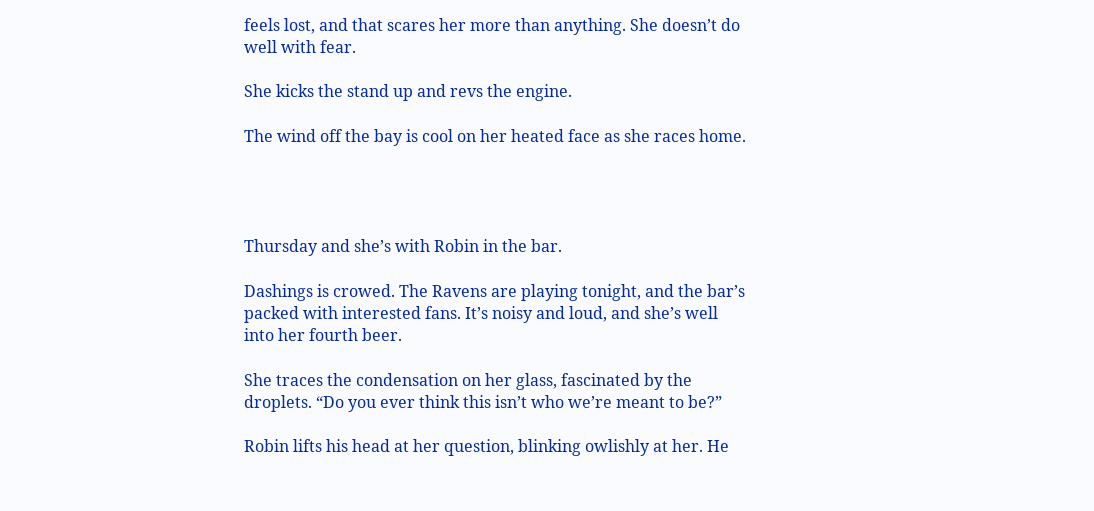feels lost, and that scares her more than anything. She doesn’t do well with fear.

She kicks the stand up and revs the engine.

The wind off the bay is cool on her heated face as she races home.




Thursday and she’s with Robin in the bar.

Dashings is crowed. The Ravens are playing tonight, and the bar’s packed with interested fans. It’s noisy and loud, and she’s well into her fourth beer.

She traces the condensation on her glass, fascinated by the droplets. “Do you ever think this isn’t who we’re meant to be?”

Robin lifts his head at her question, blinking owlishly at her. He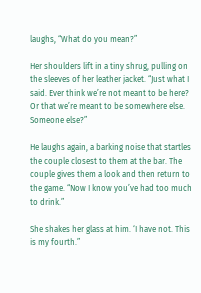laughs, “What do you mean?”

Her shoulders lift in a tiny shrug, pulling on the sleeves of her leather jacket. “Just what I said. Ever think we’re not meant to be here? Or that we’re meant to be somewhere else. Someone else?”

He laughs again, a barking noise that startles the couple closest to them at the bar. The couple gives them a look and then return to the game. “Now I know you’ve had too much to drink.”

She shakes her glass at him. ‘I have not. This is my fourth.”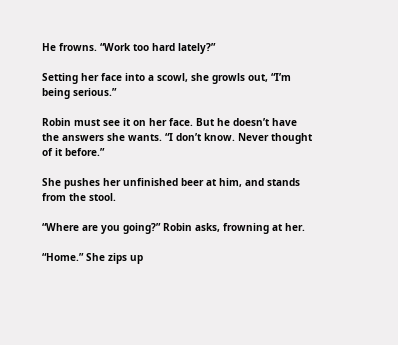He frowns. “Work too hard lately?”

Setting her face into a scowl, she growls out, “I’m being serious.”

Robin must see it on her face. But he doesn’t have the answers she wants. “I don’t know. Never thought of it before.”

She pushes her unfinished beer at him, and stands from the stool.

“Where are you going?” Robin asks, frowning at her.

“Home.” She zips up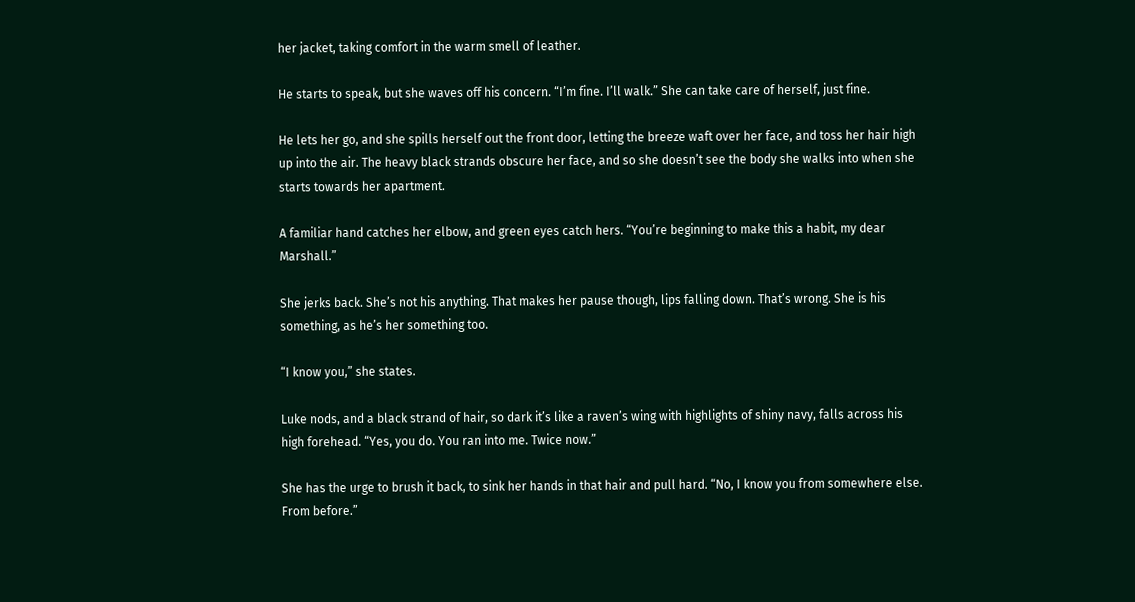her jacket, taking comfort in the warm smell of leather.

He starts to speak, but she waves off his concern. “I’m fine. I’ll walk.” She can take care of herself, just fine.

He lets her go, and she spills herself out the front door, letting the breeze waft over her face, and toss her hair high up into the air. The heavy black strands obscure her face, and so she doesn’t see the body she walks into when she starts towards her apartment.

A familiar hand catches her elbow, and green eyes catch hers. “You’re beginning to make this a habit, my dear Marshall.”

She jerks back. She’s not his anything. That makes her pause though, lips falling down. That’s wrong. She is his something, as he’s her something too.

“I know you,” she states.

Luke nods, and a black strand of hair, so dark it’s like a raven’s wing with highlights of shiny navy, falls across his high forehead. “Yes, you do. You ran into me. Twice now.”

She has the urge to brush it back, to sink her hands in that hair and pull hard. “No, I know you from somewhere else. From before.”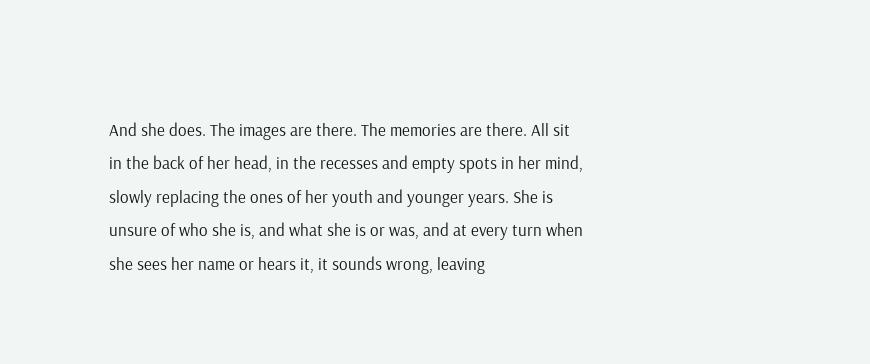And she does. The images are there. The memories are there. All sit in the back of her head, in the recesses and empty spots in her mind, slowly replacing the ones of her youth and younger years. She is unsure of who she is, and what she is or was, and at every turn when she sees her name or hears it, it sounds wrong, leaving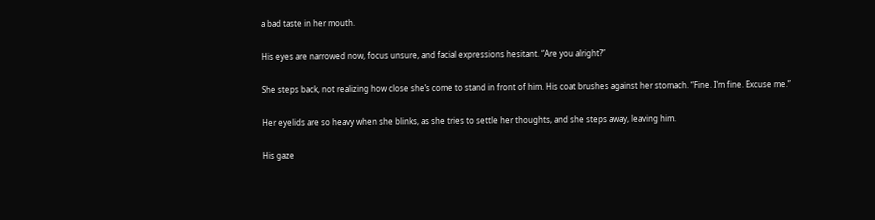a bad taste in her mouth.

His eyes are narrowed now, focus unsure, and facial expressions hesitant. “Are you alright?”

She steps back, not realizing how close she’s come to stand in front of him. His coat brushes against her stomach. “Fine. I’m fine. Excuse me.”

Her eyelids are so heavy when she blinks, as she tries to settle her thoughts, and she steps away, leaving him.

His gaze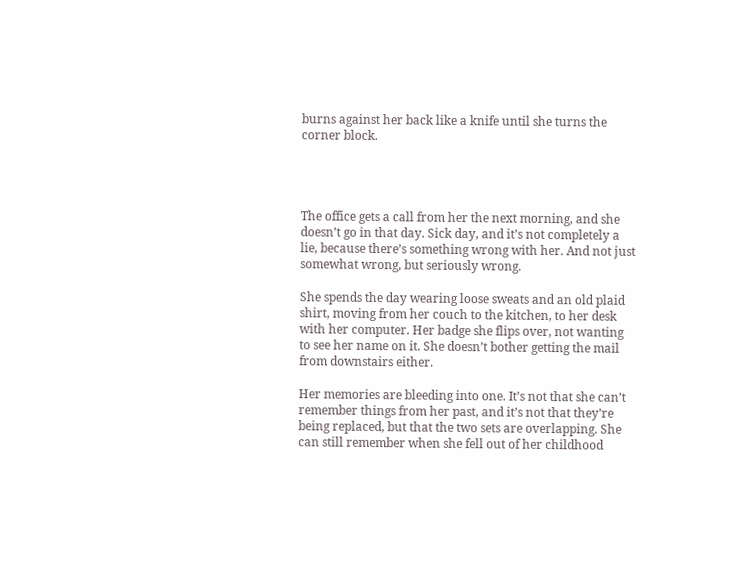burns against her back like a knife until she turns the corner block.




The office gets a call from her the next morning, and she doesn’t go in that day. Sick day, and it’s not completely a lie, because there’s something wrong with her. And not just somewhat wrong, but seriously wrong.

She spends the day wearing loose sweats and an old plaid shirt, moving from her couch to the kitchen, to her desk with her computer. Her badge she flips over, not wanting to see her name on it. She doesn’t bother getting the mail from downstairs either.

Her memories are bleeding into one. It’s not that she can’t remember things from her past, and it’s not that they’re being replaced, but that the two sets are overlapping. She can still remember when she fell out of her childhood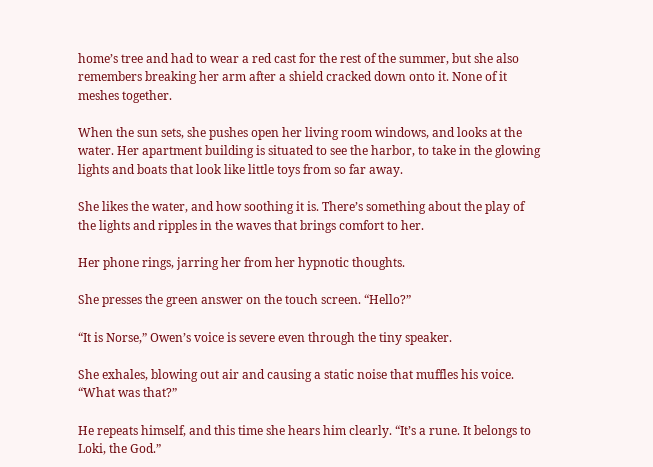home’s tree and had to wear a red cast for the rest of the summer, but she also remembers breaking her arm after a shield cracked down onto it. None of it meshes together.

When the sun sets, she pushes open her living room windows, and looks at the water. Her apartment building is situated to see the harbor, to take in the glowing lights and boats that look like little toys from so far away.

She likes the water, and how soothing it is. There’s something about the play of the lights and ripples in the waves that brings comfort to her.

Her phone rings, jarring her from her hypnotic thoughts.

She presses the green answer on the touch screen. “Hello?”

“It is Norse,” Owen’s voice is severe even through the tiny speaker.

She exhales, blowing out air and causing a static noise that muffles his voice. “What was that?”

He repeats himself, and this time she hears him clearly. “It’s a rune. It belongs to Loki, the God.”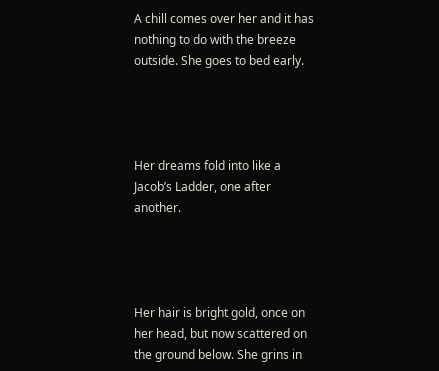A chill comes over her and it has nothing to do with the breeze outside. She goes to bed early.




Her dreams fold into like a Jacob’s Ladder, one after another.




Her hair is bright gold, once on her head, but now scattered on the ground below. She grins in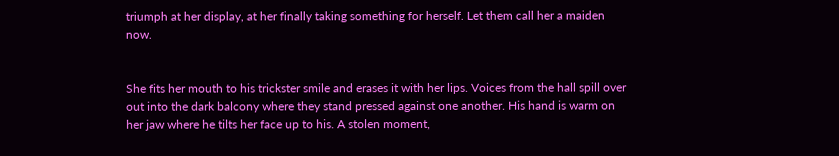triumph at her display, at her finally taking something for herself. Let them call her a maiden now.


She fits her mouth to his trickster smile and erases it with her lips. Voices from the hall spill over out into the dark balcony where they stand pressed against one another. His hand is warm on her jaw where he tilts her face up to his. A stolen moment,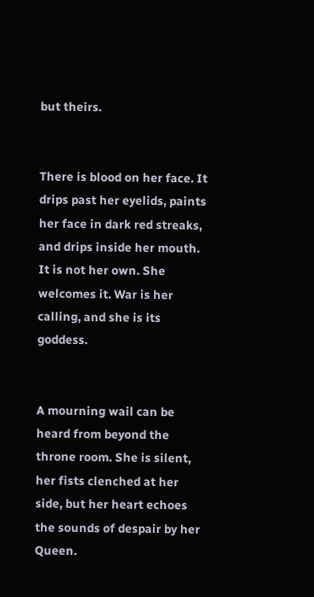but theirs.


There is blood on her face. It drips past her eyelids, paints her face in dark red streaks, and drips inside her mouth. It is not her own. She welcomes it. War is her calling, and she is its goddess.


A mourning wail can be heard from beyond the throne room. She is silent, her fists clenched at her side, but her heart echoes the sounds of despair by her Queen.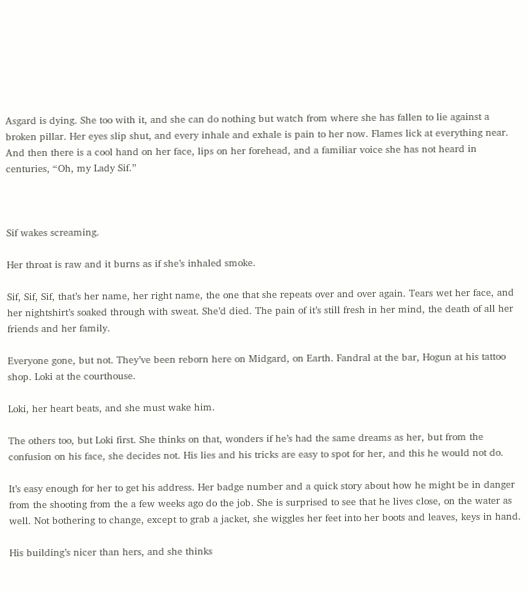Asgard is dying. She too with it, and she can do nothing but watch from where she has fallen to lie against a broken pillar. Her eyes slip shut, and every inhale and exhale is pain to her now. Flames lick at everything near. And then there is a cool hand on her face, lips on her forehead, and a familiar voice she has not heard in centuries, “Oh, my Lady Sif.”



Sif wakes screaming.

Her throat is raw and it burns as if she’s inhaled smoke.

Sif, Sif, Sif, that’s her name, her right name, the one that she repeats over and over again. Tears wet her face, and her nightshirt’s soaked through with sweat. She’d died. The pain of it’s still fresh in her mind, the death of all her friends and her family.

Everyone gone, but not. They’ve been reborn here on Midgard, on Earth. Fandral at the bar, Hogun at his tattoo shop. Loki at the courthouse.

Loki, her heart beats, and she must wake him.

The others too, but Loki first. She thinks on that, wonders if he’s had the same dreams as her, but from the confusion on his face, she decides not. His lies and his tricks are easy to spot for her, and this he would not do.

It’s easy enough for her to get his address. Her badge number and a quick story about how he might be in danger from the shooting from the a few weeks ago do the job. She is surprised to see that he lives close, on the water as well. Not bothering to change, except to grab a jacket, she wiggles her feet into her boots and leaves, keys in hand.

His building’s nicer than hers, and she thinks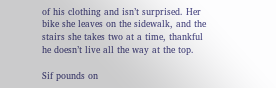of his clothing and isn’t surprised. Her bike she leaves on the sidewalk, and the stairs she takes two at a time, thankful he doesn’t live all the way at the top.

Sif pounds on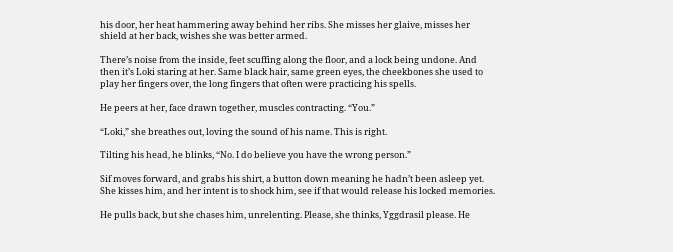his door, her heat hammering away behind her ribs. She misses her glaive, misses her shield at her back, wishes she was better armed.

There’s noise from the inside, feet scuffing along the floor, and a lock being undone. And then it’s Loki staring at her. Same black hair, same green eyes, the cheekbones she used to play her fingers over, the long fingers that often were practicing his spells.

He peers at her, face drawn together, muscles contracting. “You.”

“Loki,” she breathes out, loving the sound of his name. This is right.

Tilting his head, he blinks, “No. I do believe you have the wrong person.”

Sif moves forward, and grabs his shirt, a button down meaning he hadn’t been asleep yet. She kisses him, and her intent is to shock him, see if that would release his locked memories.

He pulls back, but she chases him, unrelenting. Please, she thinks, Yggdrasil please. He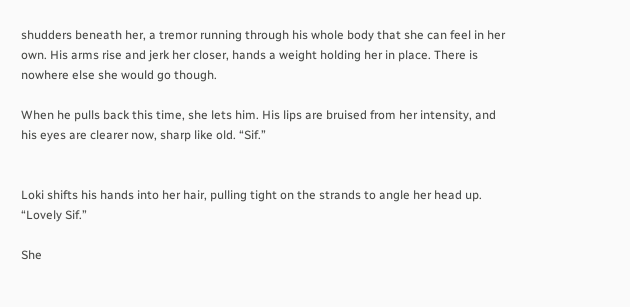shudders beneath her, a tremor running through his whole body that she can feel in her own. His arms rise and jerk her closer, hands a weight holding her in place. There is nowhere else she would go though.

When he pulls back this time, she lets him. His lips are bruised from her intensity, and his eyes are clearer now, sharp like old. “Sif.”


Loki shifts his hands into her hair, pulling tight on the strands to angle her head up. “Lovely Sif.”

She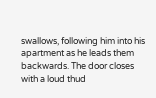swallows, following him into his apartment as he leads them backwards. The door closes with a loud thud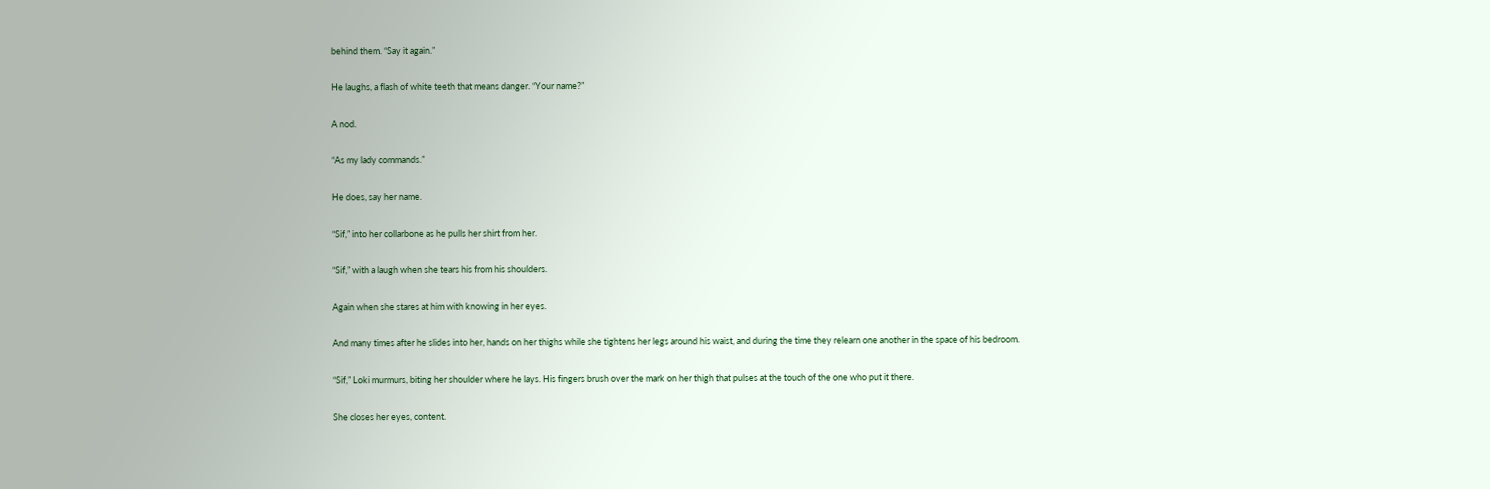behind them. “Say it again.”

He laughs, a flash of white teeth that means danger. “Your name?”

A nod.

“As my lady commands.”

He does, say her name.

“Sif,” into her collarbone as he pulls her shirt from her.

“Sif,” with a laugh when she tears his from his shoulders.

Again when she stares at him with knowing in her eyes.

And many times after he slides into her, hands on her thighs while she tightens her legs around his waist, and during the time they relearn one another in the space of his bedroom.

“Sif,” Loki murmurs, biting her shoulder where he lays. His fingers brush over the mark on her thigh that pulses at the touch of the one who put it there.

She closes her eyes, content.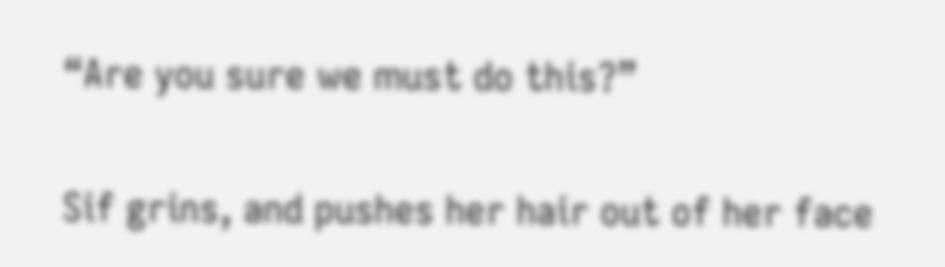“Are you sure we must do this?”

Sif grins, and pushes her hair out of her face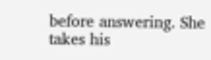before answering. She takes his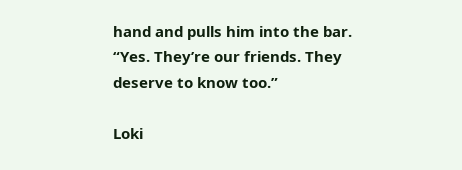hand and pulls him into the bar. “Yes. They’re our friends. They deserve to know too.”

Loki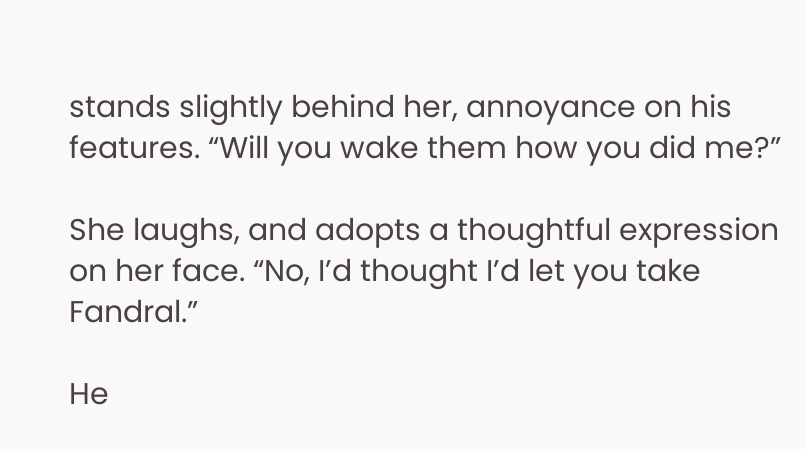stands slightly behind her, annoyance on his features. “Will you wake them how you did me?”

She laughs, and adopts a thoughtful expression on her face. “No, I’d thought I’d let you take Fandral.”

He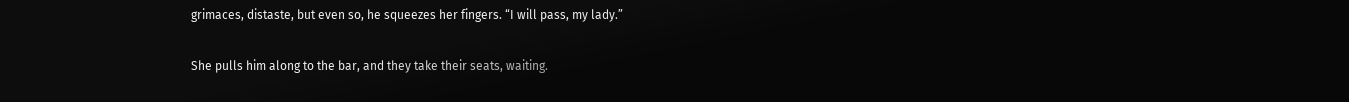grimaces, distaste, but even so, he squeezes her fingers. “I will pass, my lady.”

She pulls him along to the bar, and they take their seats, waiting.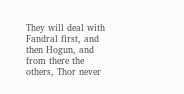They will deal with Fandral first, and then Hogun, and from there the others, Thor never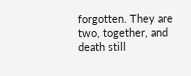forgotten. They are two, together, and death still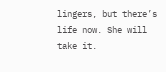lingers, but there’s life now. She will take it.